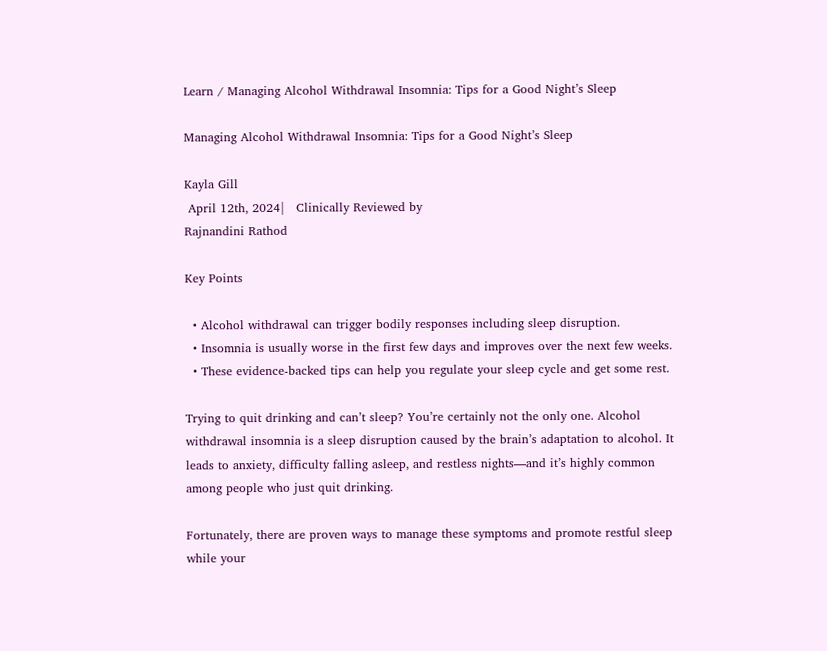Learn / Managing Alcohol Withdrawal Insomnia: Tips for a Good Night’s Sleep

Managing Alcohol Withdrawal Insomnia: Tips for a Good Night’s Sleep

Kayla Gill
 April 12th, 2024|   Clinically Reviewed by
Rajnandini Rathod

Key Points

  • Alcohol withdrawal can trigger bodily responses including sleep disruption.
  • Insomnia is usually worse in the first few days and improves over the next few weeks.
  • These evidence-backed tips can help you regulate your sleep cycle and get some rest.

Trying to quit drinking and can’t sleep? You’re certainly not the only one. Alcohol withdrawal insomnia is a sleep disruption caused by the brain’s adaptation to alcohol. It leads to anxiety, difficulty falling asleep, and restless nights—and it’s highly common among people who just quit drinking.

Fortunately, there are proven ways to manage these symptoms and promote restful sleep while your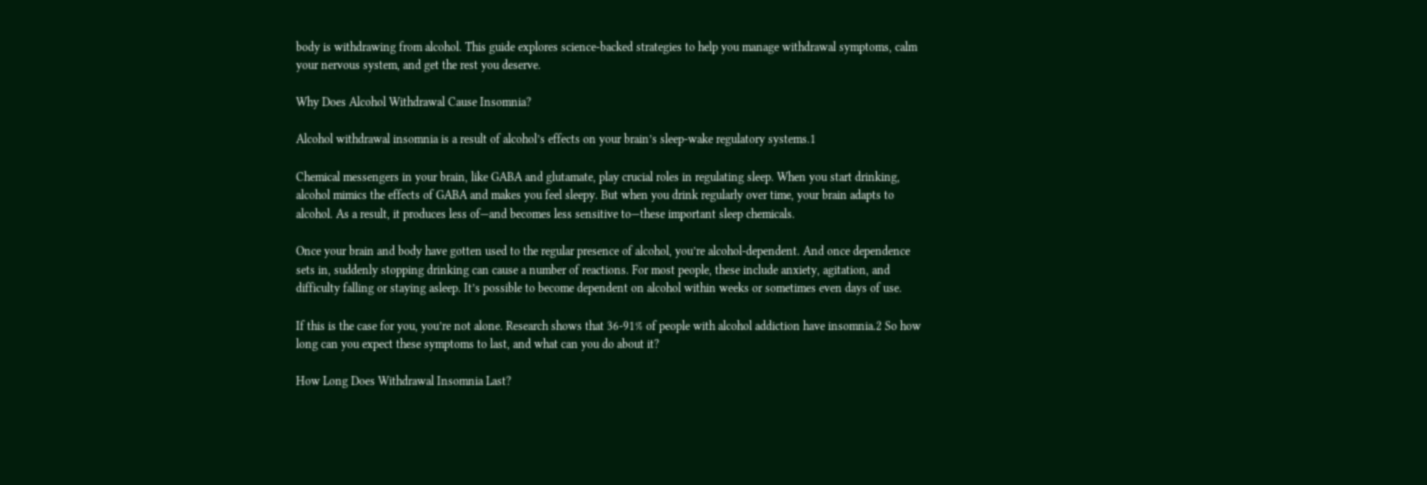body is withdrawing from alcohol. This guide explores science-backed strategies to help you manage withdrawal symptoms, calm your nervous system, and get the rest you deserve.

Why Does Alcohol Withdrawal Cause Insomnia?

Alcohol withdrawal insomnia is a result of alcohol’s effects on your brain’s sleep-wake regulatory systems.1

Chemical messengers in your brain, like GABA and glutamate, play crucial roles in regulating sleep. When you start drinking, alcohol mimics the effects of GABA and makes you feel sleepy. But when you drink regularly over time, your brain adapts to alcohol. As a result, it produces less of—and becomes less sensitive to—these important sleep chemicals.

Once your brain and body have gotten used to the regular presence of alcohol, you’re alcohol-dependent. And once dependence sets in, suddenly stopping drinking can cause a number of reactions. For most people, these include anxiety, agitation, and difficulty falling or staying asleep. It’s possible to become dependent on alcohol within weeks or sometimes even days of use.

If this is the case for you, you’re not alone. Research shows that 36-91% of people with alcohol addiction have insomnia.2 So how long can you expect these symptoms to last, and what can you do about it?

How Long Does Withdrawal Insomnia Last?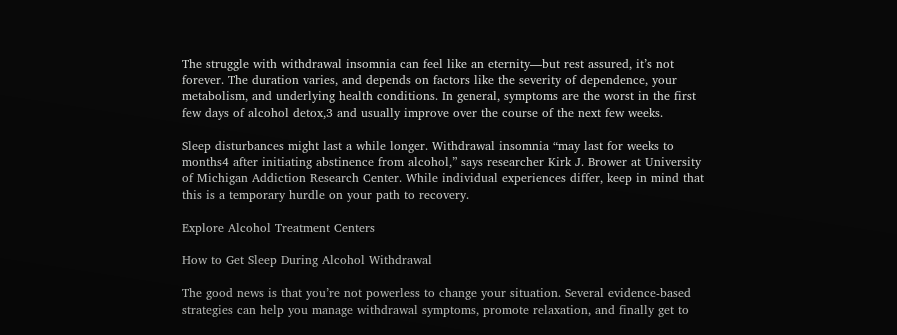The struggle with withdrawal insomnia can feel like an eternity—but rest assured, it’s not forever. The duration varies, and depends on factors like the severity of dependence, your metabolism, and underlying health conditions. In general, symptoms are the worst in the first few days of alcohol detox,3 and usually improve over the course of the next few weeks.

Sleep disturbances might last a while longer. Withdrawal insomnia “may last for weeks to months4 after initiating abstinence from alcohol,” says researcher Kirk J. Brower at University of Michigan Addiction Research Center. While individual experiences differ, keep in mind that this is a temporary hurdle on your path to recovery.

Explore Alcohol Treatment Centers

How to Get Sleep During Alcohol Withdrawal

The good news is that you’re not powerless to change your situation. Several evidence-based strategies can help you manage withdrawal symptoms, promote relaxation, and finally get to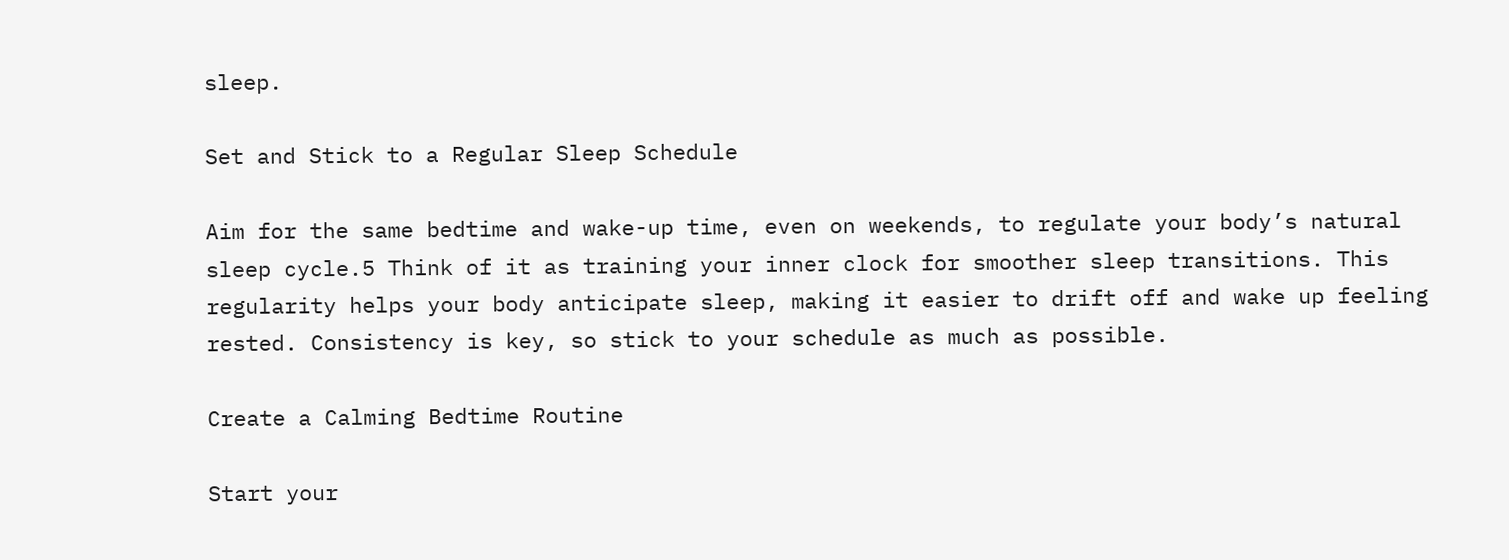sleep.

Set and Stick to a Regular Sleep Schedule

Aim for the same bedtime and wake-up time, even on weekends, to regulate your body’s natural sleep cycle.5 Think of it as training your inner clock for smoother sleep transitions. This regularity helps your body anticipate sleep, making it easier to drift off and wake up feeling rested. Consistency is key, so stick to your schedule as much as possible.

Create a Calming Bedtime Routine

Start your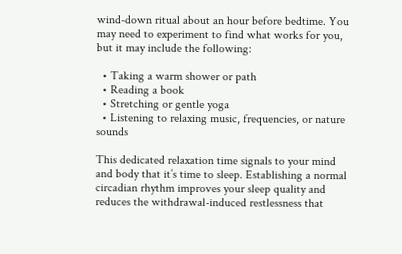wind-down ritual about an hour before bedtime. You may need to experiment to find what works for you, but it may include the following:

  • Taking a warm shower or path
  • Reading a book
  • Stretching or gentle yoga
  • Listening to relaxing music, frequencies, or nature sounds

This dedicated relaxation time signals to your mind and body that it’s time to sleep. Establishing a normal circadian rhythm improves your sleep quality and reduces the withdrawal-induced restlessness that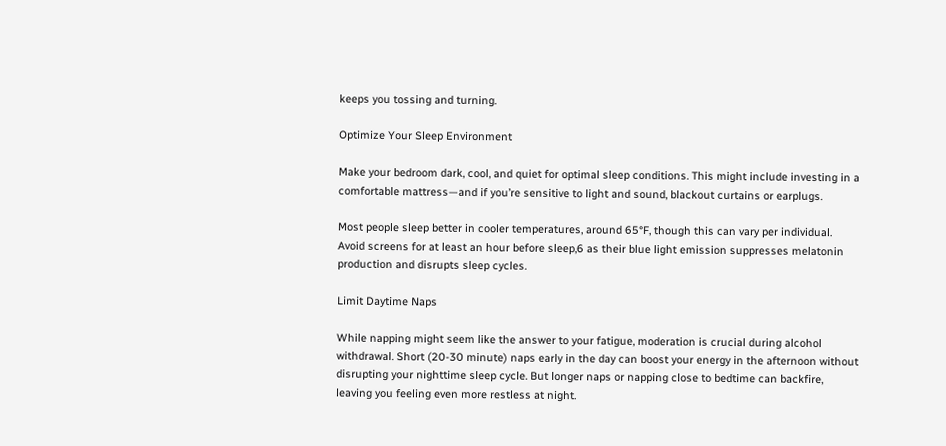keeps you tossing and turning.

Optimize Your Sleep Environment

Make your bedroom dark, cool, and quiet for optimal sleep conditions. This might include investing in a comfortable mattress—and if you’re sensitive to light and sound, blackout curtains or earplugs.

Most people sleep better in cooler temperatures, around 65°F, though this can vary per individual. Avoid screens for at least an hour before sleep,6 as their blue light emission suppresses melatonin production and disrupts sleep cycles.

Limit Daytime Naps

While napping might seem like the answer to your fatigue, moderation is crucial during alcohol withdrawal. Short (20-30 minute) naps early in the day can boost your energy in the afternoon without disrupting your nighttime sleep cycle. But longer naps or napping close to bedtime can backfire, leaving you feeling even more restless at night.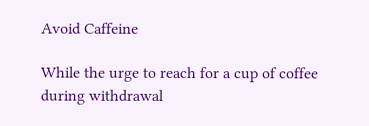Avoid Caffeine

While the urge to reach for a cup of coffee during withdrawal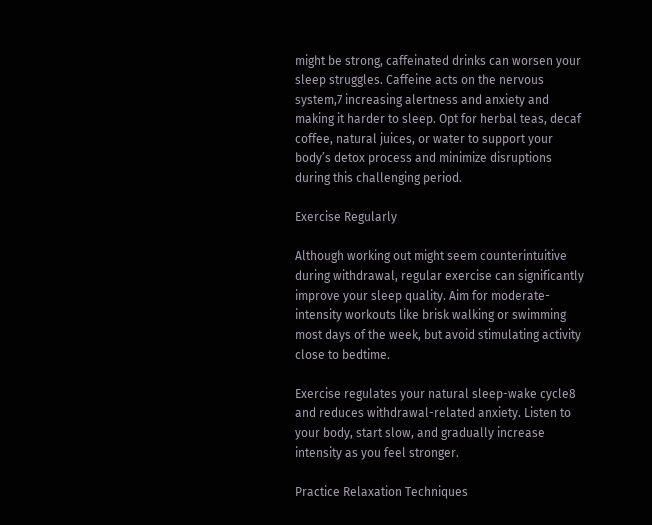might be strong, caffeinated drinks can worsen your sleep struggles. Caffeine acts on the nervous system,7 increasing alertness and anxiety and making it harder to sleep. Opt for herbal teas, decaf coffee, natural juices, or water to support your body’s detox process and minimize disruptions during this challenging period.

Exercise Regularly

Although working out might seem counterintuitive during withdrawal, regular exercise can significantly improve your sleep quality. Aim for moderate-intensity workouts like brisk walking or swimming most days of the week, but avoid stimulating activity close to bedtime.

Exercise regulates your natural sleep-wake cycle8 and reduces withdrawal-related anxiety. Listen to your body, start slow, and gradually increase intensity as you feel stronger.

Practice Relaxation Techniques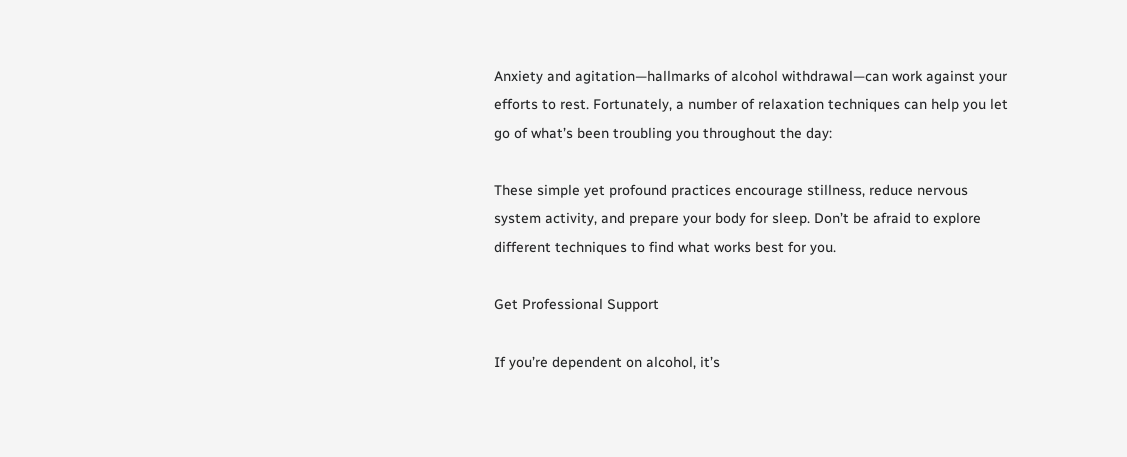Anxiety and agitation—hallmarks of alcohol withdrawal—can work against your efforts to rest. Fortunately, a number of relaxation techniques can help you let go of what’s been troubling you throughout the day:

These simple yet profound practices encourage stillness, reduce nervous system activity, and prepare your body for sleep. Don’t be afraid to explore different techniques to find what works best for you.

Get Professional Support

If you’re dependent on alcohol, it’s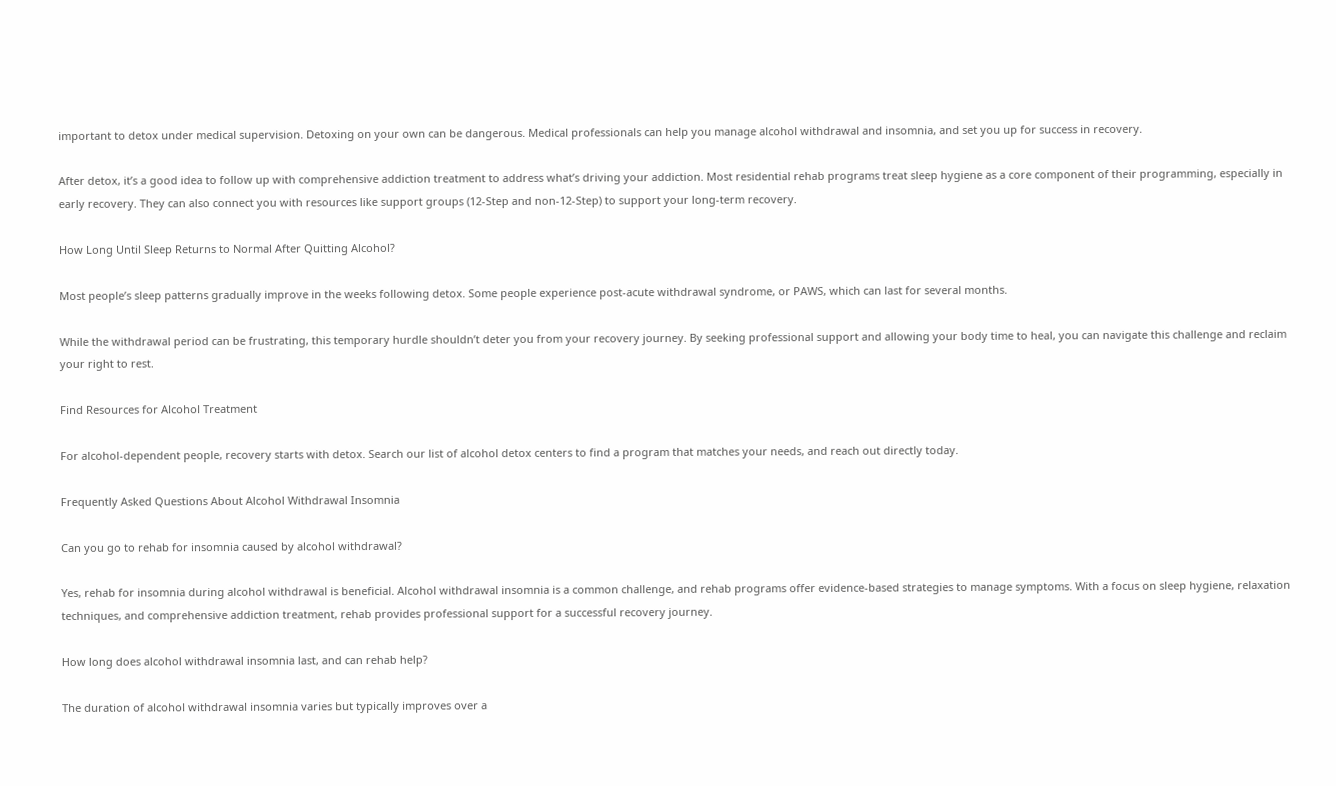important to detox under medical supervision. Detoxing on your own can be dangerous. Medical professionals can help you manage alcohol withdrawal and insomnia, and set you up for success in recovery.

After detox, it’s a good idea to follow up with comprehensive addiction treatment to address what’s driving your addiction. Most residential rehab programs treat sleep hygiene as a core component of their programming, especially in early recovery. They can also connect you with resources like support groups (12-Step and non-12-Step) to support your long-term recovery.

How Long Until Sleep Returns to Normal After Quitting Alcohol?

Most people’s sleep patterns gradually improve in the weeks following detox. Some people experience post-acute withdrawal syndrome, or PAWS, which can last for several months.

While the withdrawal period can be frustrating, this temporary hurdle shouldn’t deter you from your recovery journey. By seeking professional support and allowing your body time to heal, you can navigate this challenge and reclaim your right to rest.

Find Resources for Alcohol Treatment

For alcohol-dependent people, recovery starts with detox. Search our list of alcohol detox centers to find a program that matches your needs, and reach out directly today.

Frequently Asked Questions About Alcohol Withdrawal Insomnia

Can you go to rehab for insomnia caused by alcohol withdrawal?

Yes, rehab for insomnia during alcohol withdrawal is beneficial. Alcohol withdrawal insomnia is a common challenge, and rehab programs offer evidence-based strategies to manage symptoms. With a focus on sleep hygiene, relaxation techniques, and comprehensive addiction treatment, rehab provides professional support for a successful recovery journey.

How long does alcohol withdrawal insomnia last, and can rehab help?

The duration of alcohol withdrawal insomnia varies but typically improves over a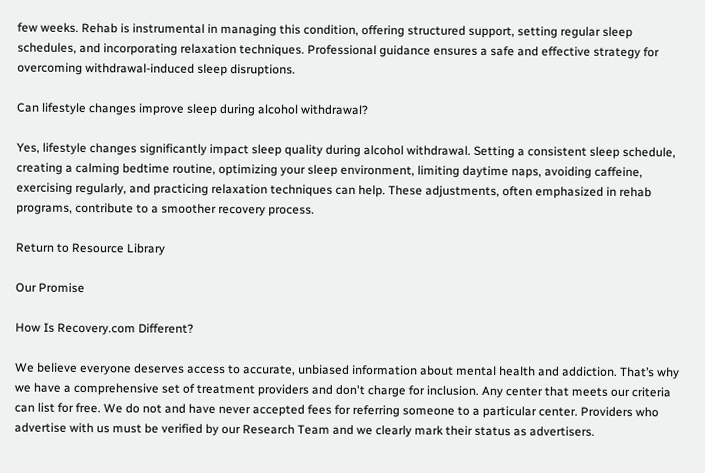few weeks. Rehab is instrumental in managing this condition, offering structured support, setting regular sleep schedules, and incorporating relaxation techniques. Professional guidance ensures a safe and effective strategy for overcoming withdrawal-induced sleep disruptions.

Can lifestyle changes improve sleep during alcohol withdrawal?

Yes, lifestyle changes significantly impact sleep quality during alcohol withdrawal. Setting a consistent sleep schedule, creating a calming bedtime routine, optimizing your sleep environment, limiting daytime naps, avoiding caffeine, exercising regularly, and practicing relaxation techniques can help. These adjustments, often emphasized in rehab programs, contribute to a smoother recovery process.

Return to Resource Library

Our Promise

How Is Recovery.com Different?

We believe everyone deserves access to accurate, unbiased information about mental health and addiction. That’s why we have a comprehensive set of treatment providers and don't charge for inclusion. Any center that meets our criteria can list for free. We do not and have never accepted fees for referring someone to a particular center. Providers who advertise with us must be verified by our Research Team and we clearly mark their status as advertisers.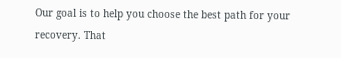Our goal is to help you choose the best path for your recovery. That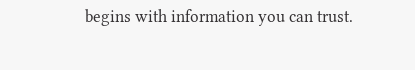begins with information you can trust.